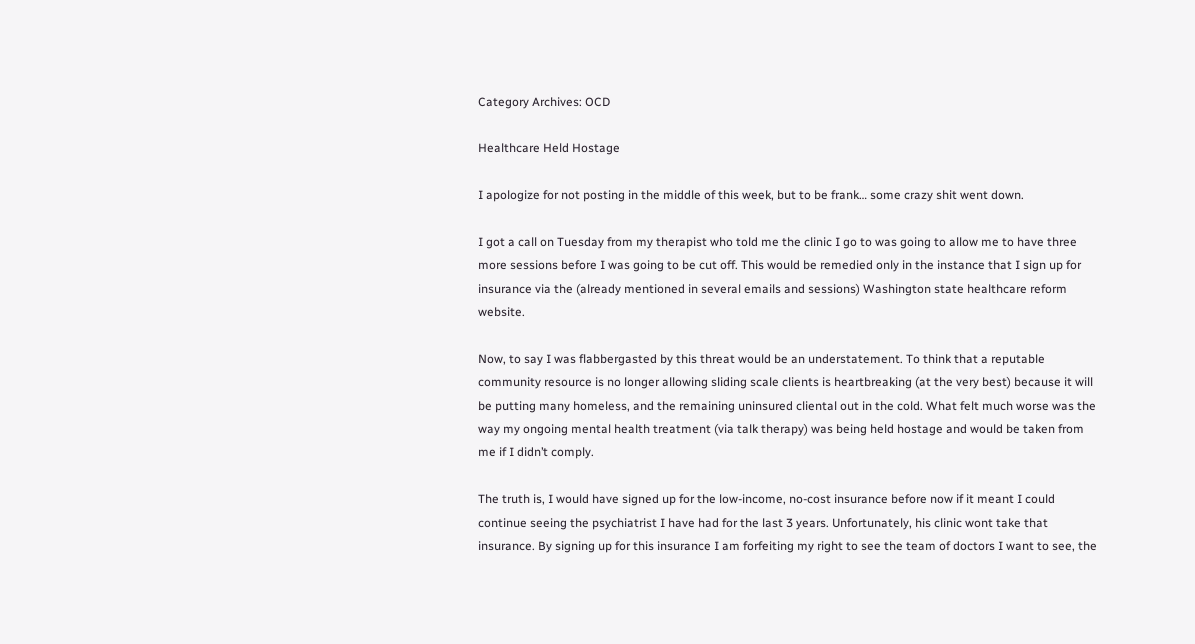Category Archives: OCD

Healthcare Held Hostage

I apologize for not posting in the middle of this week, but to be frank… some crazy shit went down.

I got a call on Tuesday from my therapist who told me the clinic I go to was going to allow me to have three more sessions before I was going to be cut off. This would be remedied only in the instance that I sign up for insurance via the (already mentioned in several emails and sessions) Washington state healthcare reform website.

Now, to say I was flabbergasted by this threat would be an understatement. To think that a reputable community resource is no longer allowing sliding scale clients is heartbreaking (at the very best) because it will be putting many homeless, and the remaining uninsured cliental out in the cold. What felt much worse was the way my ongoing mental health treatment (via talk therapy) was being held hostage and would be taken from me if I didn’t comply.

The truth is, I would have signed up for the low-income, no-cost insurance before now if it meant I could continue seeing the psychiatrist I have had for the last 3 years. Unfortunately, his clinic wont take that insurance. By signing up for this insurance I am forfeiting my right to see the team of doctors I want to see, the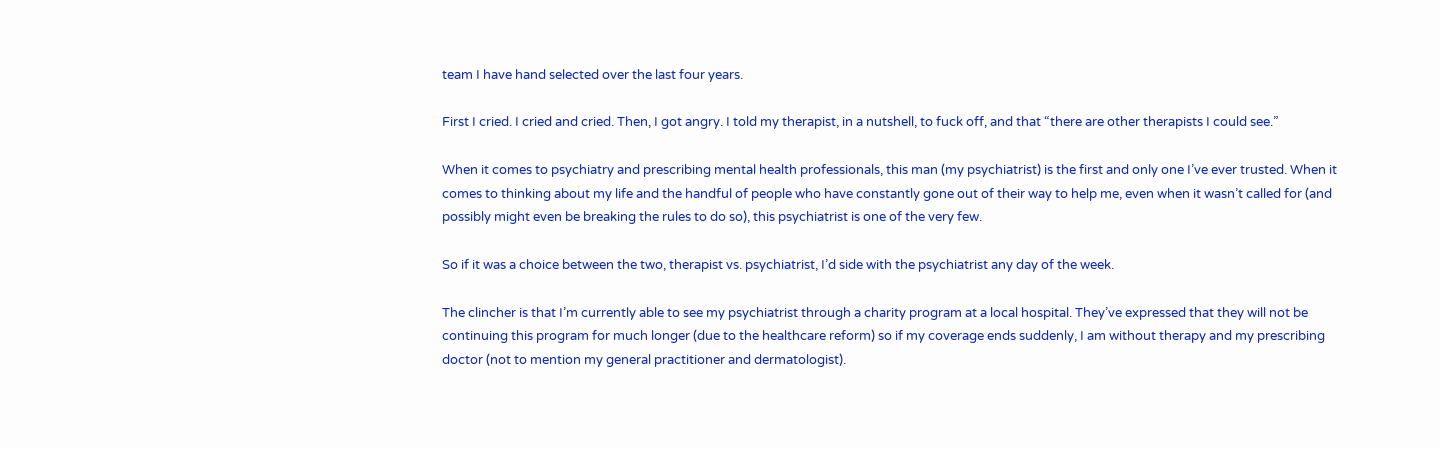team I have hand selected over the last four years.

First I cried. I cried and cried. Then, I got angry. I told my therapist, in a nutshell, to fuck off, and that “there are other therapists I could see.”

When it comes to psychiatry and prescribing mental health professionals, this man (my psychiatrist) is the first and only one I’ve ever trusted. When it comes to thinking about my life and the handful of people who have constantly gone out of their way to help me, even when it wasn’t called for (and possibly might even be breaking the rules to do so), this psychiatrist is one of the very few.

So if it was a choice between the two, therapist vs. psychiatrist, I’d side with the psychiatrist any day of the week.

The clincher is that I’m currently able to see my psychiatrist through a charity program at a local hospital. They’ve expressed that they will not be continuing this program for much longer (due to the healthcare reform) so if my coverage ends suddenly, I am without therapy and my prescribing doctor (not to mention my general practitioner and dermatologist).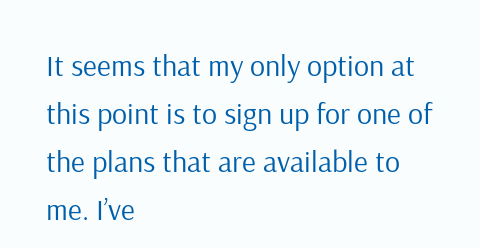It seems that my only option at this point is to sign up for one of the plans that are available to me. I’ve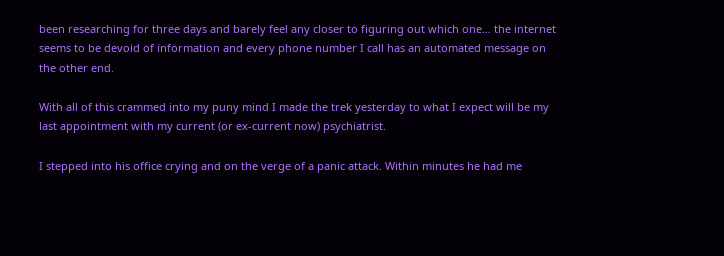been researching for three days and barely feel any closer to figuring out which one… the internet seems to be devoid of information and every phone number I call has an automated message on the other end.

With all of this crammed into my puny mind I made the trek yesterday to what I expect will be my last appointment with my current (or ex-current now) psychiatrist.

I stepped into his office crying and on the verge of a panic attack. Within minutes he had me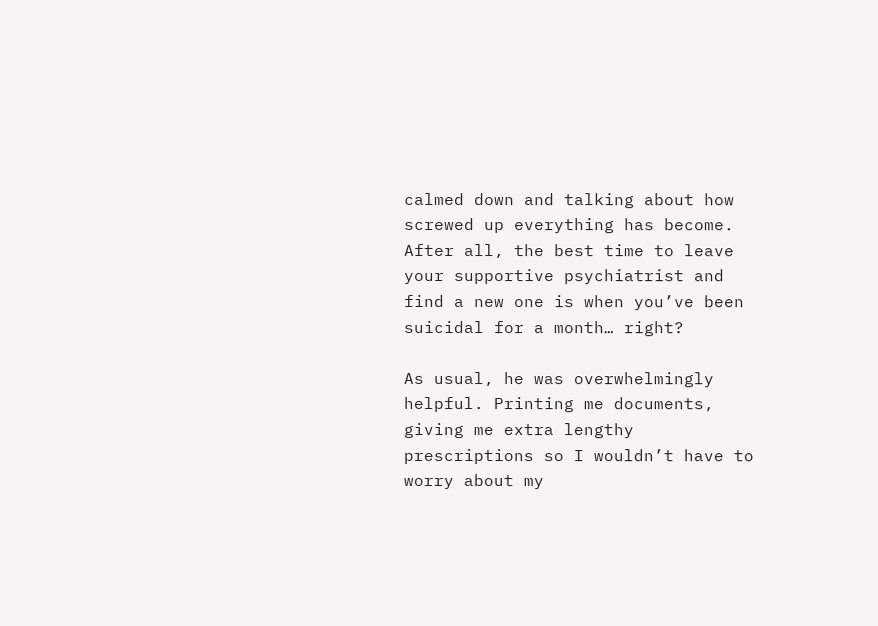calmed down and talking about how screwed up everything has become. After all, the best time to leave your supportive psychiatrist and find a new one is when you’ve been suicidal for a month… right?

As usual, he was overwhelmingly helpful. Printing me documents, giving me extra lengthy prescriptions so I wouldn’t have to worry about my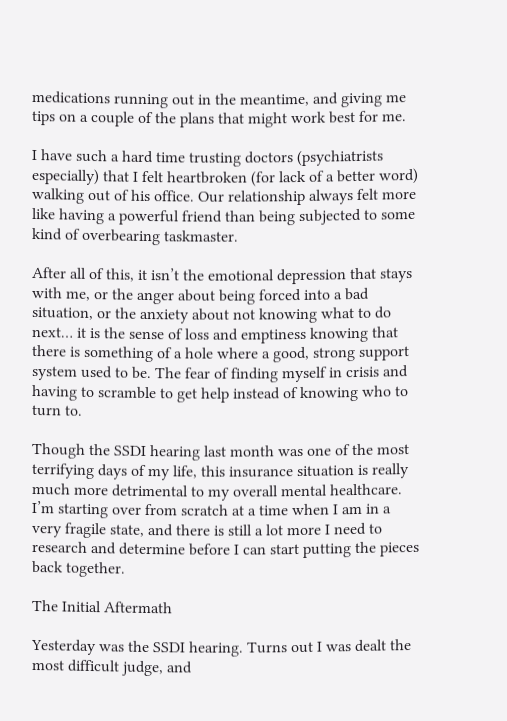medications running out in the meantime, and giving me tips on a couple of the plans that might work best for me.

I have such a hard time trusting doctors (psychiatrists especially) that I felt heartbroken (for lack of a better word) walking out of his office. Our relationship always felt more like having a powerful friend than being subjected to some kind of overbearing taskmaster.

After all of this, it isn’t the emotional depression that stays with me, or the anger about being forced into a bad situation, or the anxiety about not knowing what to do next… it is the sense of loss and emptiness knowing that there is something of a hole where a good, strong support system used to be. The fear of finding myself in crisis and having to scramble to get help instead of knowing who to turn to.

Though the SSDI hearing last month was one of the most terrifying days of my life, this insurance situation is really much more detrimental to my overall mental healthcare. I’m starting over from scratch at a time when I am in a very fragile state, and there is still a lot more I need to research and determine before I can start putting the pieces back together.

The Initial Aftermath

Yesterday was the SSDI hearing. Turns out I was dealt the most difficult judge, and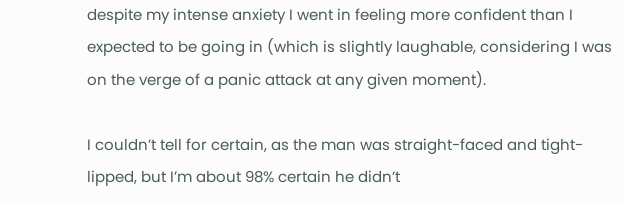despite my intense anxiety I went in feeling more confident than I expected to be going in (which is slightly laughable, considering I was on the verge of a panic attack at any given moment).

I couldn’t tell for certain, as the man was straight-faced and tight-lipped, but I’m about 98% certain he didn’t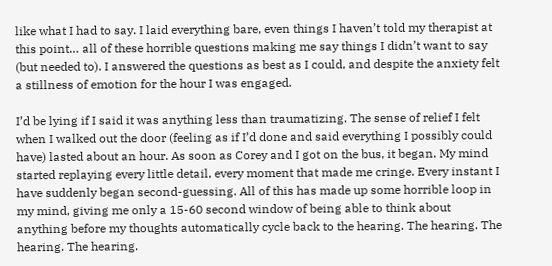like what I had to say. I laid everything bare, even things I haven’t told my therapist at this point… all of these horrible questions making me say things I didn’t want to say (but needed to). I answered the questions as best as I could, and despite the anxiety felt a stillness of emotion for the hour I was engaged.

I’d be lying if I said it was anything less than traumatizing. The sense of relief I felt when I walked out the door (feeling as if I’d done and said everything I possibly could have) lasted about an hour. As soon as Corey and I got on the bus, it began. My mind started replaying every little detail, every moment that made me cringe. Every instant I have suddenly began second-guessing. All of this has made up some horrible loop in my mind, giving me only a 15-60 second window of being able to think about anything before my thoughts automatically cycle back to the hearing. The hearing. The hearing. The hearing.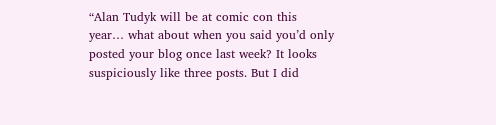“Alan Tudyk will be at comic con this year… what about when you said you’d only posted your blog once last week? It looks suspiciously like three posts. But I did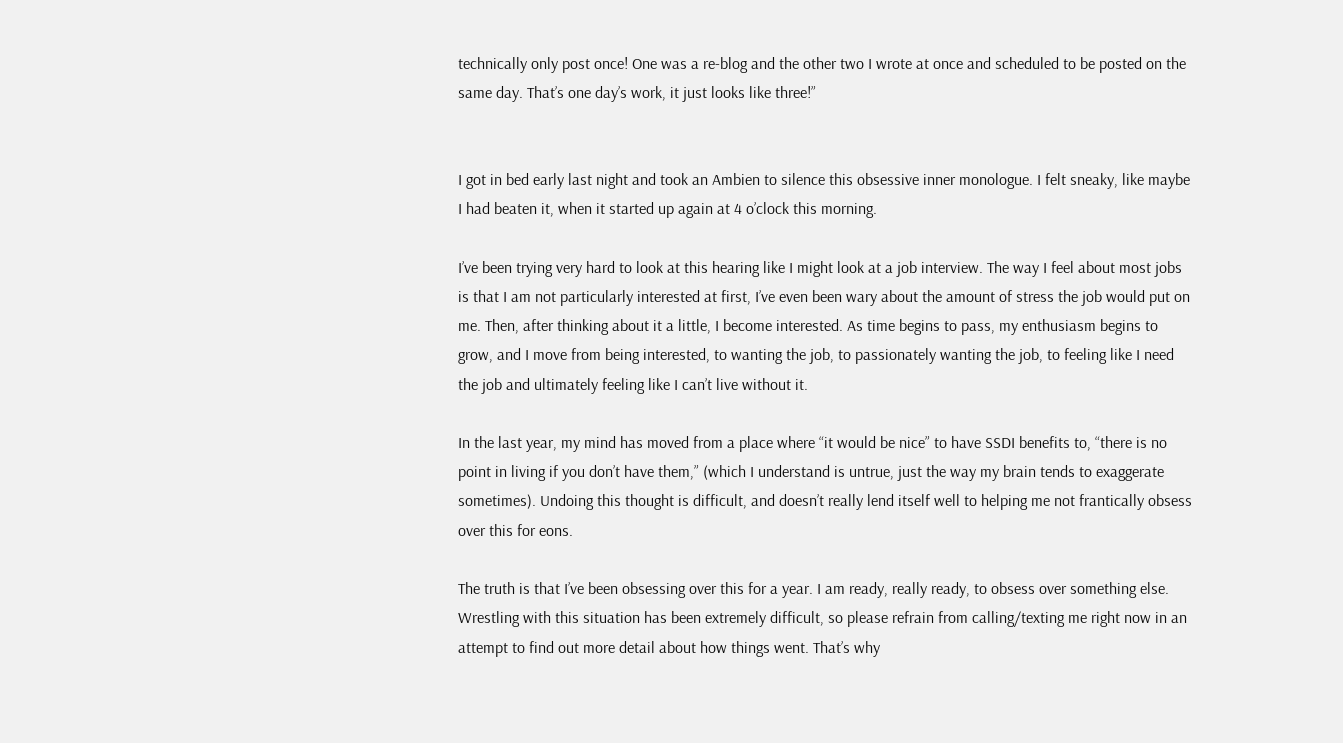technically only post once! One was a re-blog and the other two I wrote at once and scheduled to be posted on the same day. That’s one day’s work, it just looks like three!”


I got in bed early last night and took an Ambien to silence this obsessive inner monologue. I felt sneaky, like maybe I had beaten it, when it started up again at 4 o’clock this morning.

I’ve been trying very hard to look at this hearing like I might look at a job interview. The way I feel about most jobs is that I am not particularly interested at first, I’ve even been wary about the amount of stress the job would put on me. Then, after thinking about it a little, I become interested. As time begins to pass, my enthusiasm begins to grow, and I move from being interested, to wanting the job, to passionately wanting the job, to feeling like I need the job and ultimately feeling like I can’t live without it.

In the last year, my mind has moved from a place where “it would be nice” to have SSDI benefits to, “there is no point in living if you don’t have them,” (which I understand is untrue, just the way my brain tends to exaggerate sometimes). Undoing this thought is difficult, and doesn’t really lend itself well to helping me not frantically obsess over this for eons.

The truth is that I’ve been obsessing over this for a year. I am ready, really ready, to obsess over something else. Wrestling with this situation has been extremely difficult, so please refrain from calling/texting me right now in an attempt to find out more detail about how things went. That’s why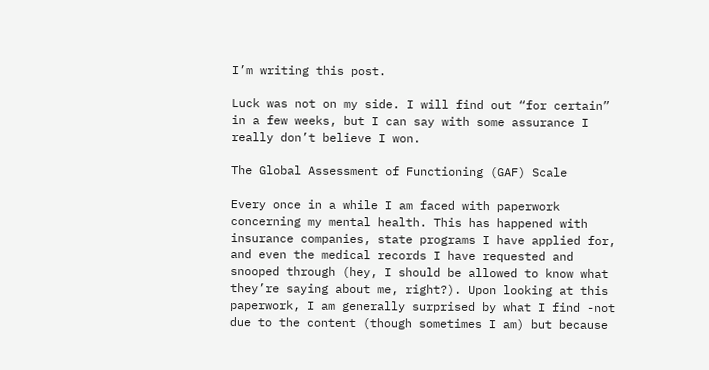I’m writing this post.

Luck was not on my side. I will find out “for certain” in a few weeks, but I can say with some assurance I really don’t believe I won.

The Global Assessment of Functioning (GAF) Scale

Every once in a while I am faced with paperwork concerning my mental health. This has happened with insurance companies, state programs I have applied for, and even the medical records I have requested and snooped through (hey, I should be allowed to know what they’re saying about me, right?). Upon looking at this paperwork, I am generally surprised by what I find -not due to the content (though sometimes I am) but because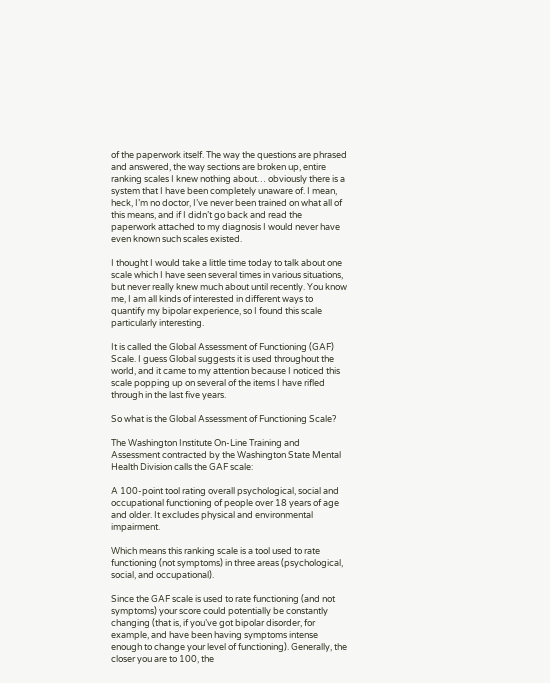of the paperwork itself. The way the questions are phrased and answered, the way sections are broken up, entire ranking scales I knew nothing about… obviously there is a system that I have been completely unaware of. I mean, heck, I’m no doctor, I’ve never been trained on what all of this means, and if I didn’t go back and read the paperwork attached to my diagnosis I would never have even known such scales existed.

I thought I would take a little time today to talk about one scale which I have seen several times in various situations, but never really knew much about until recently. You know me, I am all kinds of interested in different ways to quantify my bipolar experience, so I found this scale particularly interesting.

It is called the Global Assessment of Functioning (GAF) Scale. I guess Global suggests it is used throughout the world, and it came to my attention because I noticed this scale popping up on several of the items I have rifled through in the last five years.

So what is the Global Assessment of Functioning Scale?

The Washington Institute On-Line Training and Assessment contracted by the Washington State Mental Health Division calls the GAF scale:

A 100-point tool rating overall psychological, social and occupational functioning of people over 18 years of age and older. It excludes physical and environmental impairment.

Which means this ranking scale is a tool used to rate functioning (not symptoms) in three areas (psychological, social, and occupational).

Since the GAF scale is used to rate functioning (and not symptoms) your score could potentially be constantly changing (that is, if you’ve got bipolar disorder, for example, and have been having symptoms intense enough to change your level of functioning). Generally, the closer you are to 100, the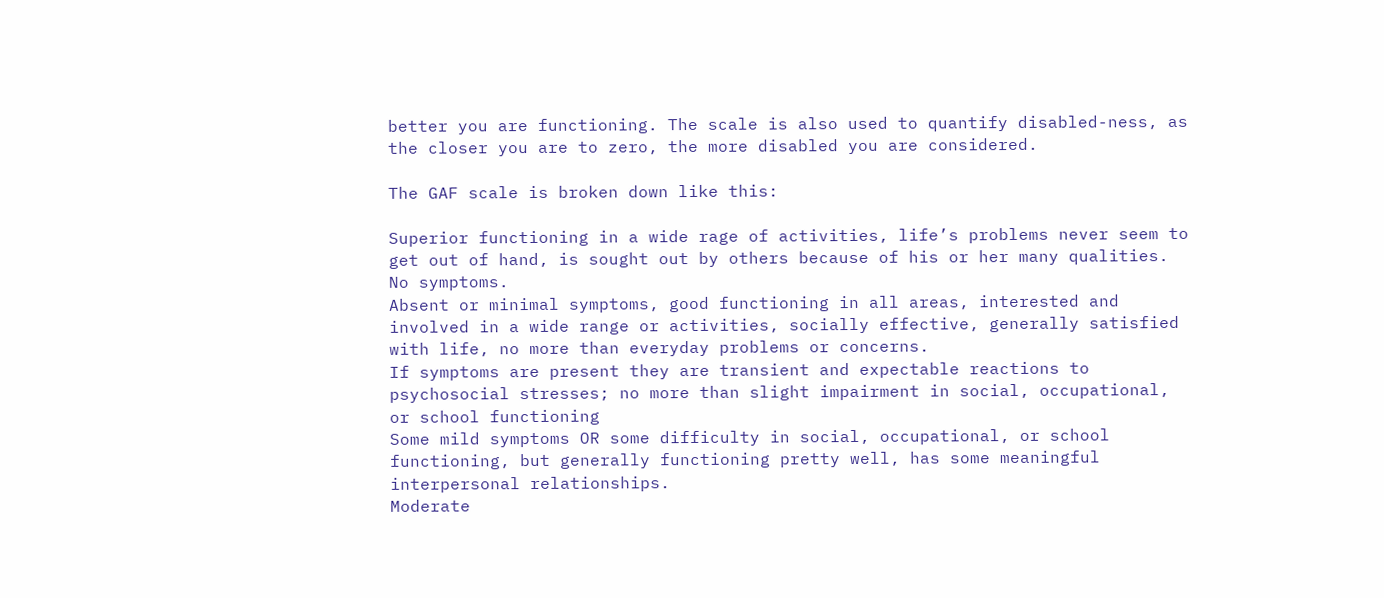better you are functioning. The scale is also used to quantify disabled-ness, as the closer you are to zero, the more disabled you are considered.

The GAF scale is broken down like this:

Superior functioning in a wide rage of activities, life’s problems never seem to get out of hand, is sought out by others because of his or her many qualities. No symptoms.
Absent or minimal symptoms, good functioning in all areas, interested and involved in a wide range or activities, socially effective, generally satisfied with life, no more than everyday problems or concerns.
If symptoms are present they are transient and expectable reactions to psychosocial stresses; no more than slight impairment in social, occupational, or school functioning
Some mild symptoms OR some difficulty in social, occupational, or school functioning, but generally functioning pretty well, has some meaningful interpersonal relationships.
Moderate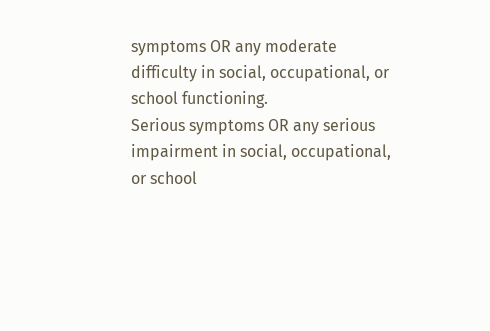symptoms OR any moderate difficulty in social, occupational, or school functioning.
Serious symptoms OR any serious impairment in social, occupational, or school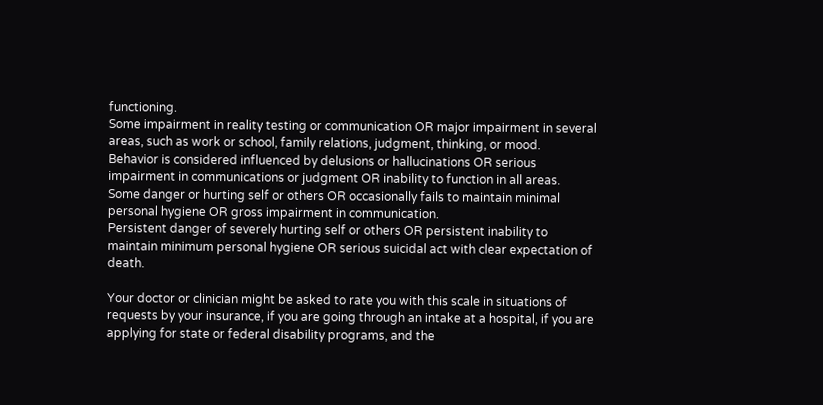functioning.
Some impairment in reality testing or communication OR major impairment in several areas, such as work or school, family relations, judgment, thinking, or mood.
Behavior is considered influenced by delusions or hallucinations OR serious impairment in communications or judgment OR inability to function in all areas.
Some danger or hurting self or others OR occasionally fails to maintain minimal personal hygiene OR gross impairment in communication.
Persistent danger of severely hurting self or others OR persistent inability to maintain minimum personal hygiene OR serious suicidal act with clear expectation of death.

Your doctor or clinician might be asked to rate you with this scale in situations of requests by your insurance, if you are going through an intake at a hospital, if you are applying for state or federal disability programs, and the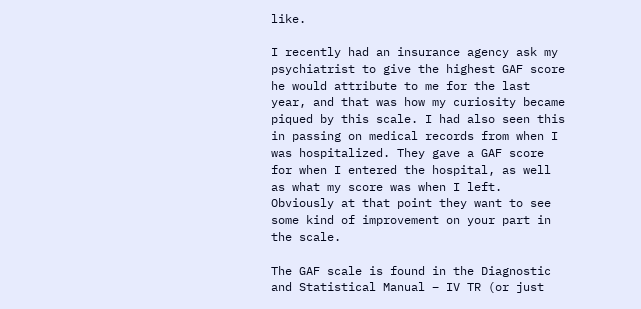like.

I recently had an insurance agency ask my psychiatrist to give the highest GAF score he would attribute to me for the last year, and that was how my curiosity became piqued by this scale. I had also seen this in passing on medical records from when I was hospitalized. They gave a GAF score for when I entered the hospital, as well as what my score was when I left. Obviously at that point they want to see some kind of improvement on your part in the scale.

The GAF scale is found in the Diagnostic and Statistical Manual – IV TR (or just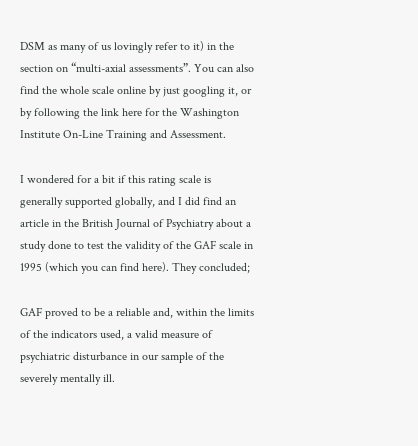DSM as many of us lovingly refer to it) in the section on “multi-axial assessments”. You can also find the whole scale online by just googling it, or by following the link here for the Washington Institute On-Line Training and Assessment.

I wondered for a bit if this rating scale is generally supported globally, and I did find an article in the British Journal of Psychiatry about a study done to test the validity of the GAF scale in 1995 (which you can find here). They concluded;

GAF proved to be a reliable and, within the limits of the indicators used, a valid measure of psychiatric disturbance in our sample of the severely mentally ill.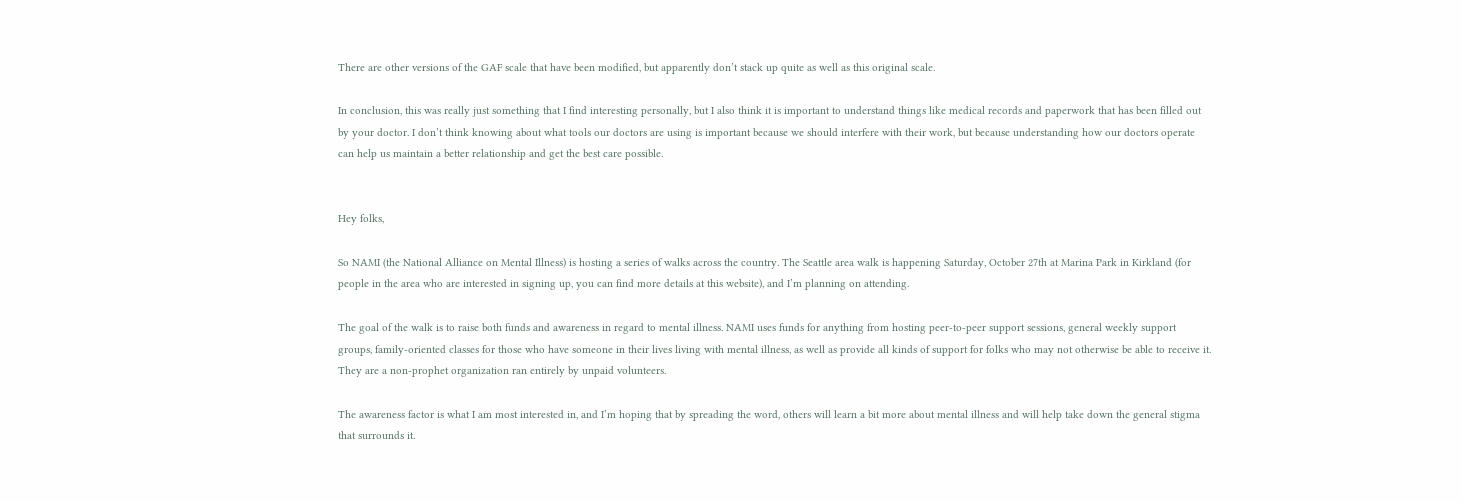There are other versions of the GAF scale that have been modified, but apparently don’t stack up quite as well as this original scale.

In conclusion, this was really just something that I find interesting personally, but I also think it is important to understand things like medical records and paperwork that has been filled out by your doctor. I don’t think knowing about what tools our doctors are using is important because we should interfere with their work, but because understanding how our doctors operate can help us maintain a better relationship and get the best care possible.


Hey folks,

So NAMI (the National Alliance on Mental Illness) is hosting a series of walks across the country. The Seattle area walk is happening Saturday, October 27th at Marina Park in Kirkland (for people in the area who are interested in signing up, you can find more details at this website), and I’m planning on attending.

The goal of the walk is to raise both funds and awareness in regard to mental illness. NAMI uses funds for anything from hosting peer-to-peer support sessions, general weekly support groups, family-oriented classes for those who have someone in their lives living with mental illness, as well as provide all kinds of support for folks who may not otherwise be able to receive it. They are a non-prophet organization ran entirely by unpaid volunteers.

The awareness factor is what I am most interested in, and I’m hoping that by spreading the word, others will learn a bit more about mental illness and will help take down the general stigma that surrounds it.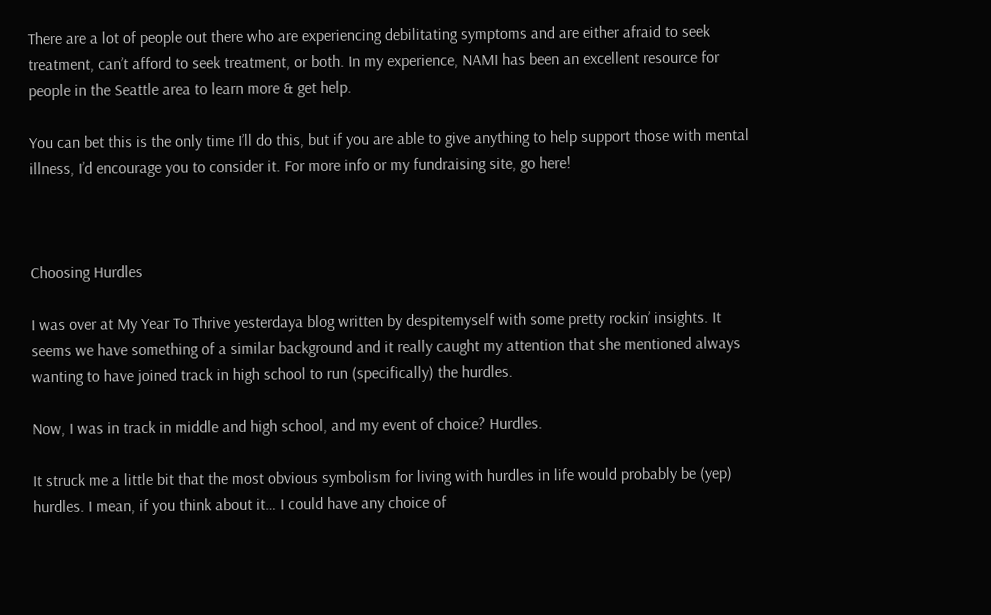There are a lot of people out there who are experiencing debilitating symptoms and are either afraid to seek treatment, can’t afford to seek treatment, or both. In my experience, NAMI has been an excellent resource for people in the Seattle area to learn more & get help.

You can bet this is the only time I’ll do this, but if you are able to give anything to help support those with mental illness, I’d encourage you to consider it. For more info or my fundraising site, go here!



Choosing Hurdles

I was over at My Year To Thrive yesterdaya blog written by despitemyself with some pretty rockin’ insights. It seems we have something of a similar background and it really caught my attention that she mentioned always wanting to have joined track in high school to run (specifically) the hurdles.

Now, I was in track in middle and high school, and my event of choice? Hurdles.

It struck me a little bit that the most obvious symbolism for living with hurdles in life would probably be (yep) hurdles. I mean, if you think about it… I could have any choice of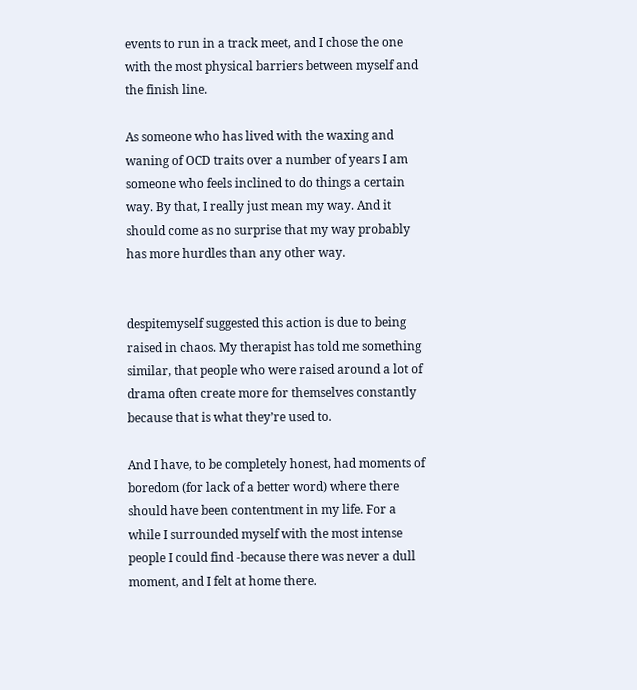events to run in a track meet, and I chose the one with the most physical barriers between myself and the finish line.

As someone who has lived with the waxing and waning of OCD traits over a number of years I am someone who feels inclined to do things a certain way. By that, I really just mean my way. And it should come as no surprise that my way probably has more hurdles than any other way.


despitemyself suggested this action is due to being raised in chaos. My therapist has told me something similar, that people who were raised around a lot of drama often create more for themselves constantly because that is what they’re used to.

And I have, to be completely honest, had moments of boredom (for lack of a better word) where there should have been contentment in my life. For a while I surrounded myself with the most intense people I could find -because there was never a dull moment, and I felt at home there.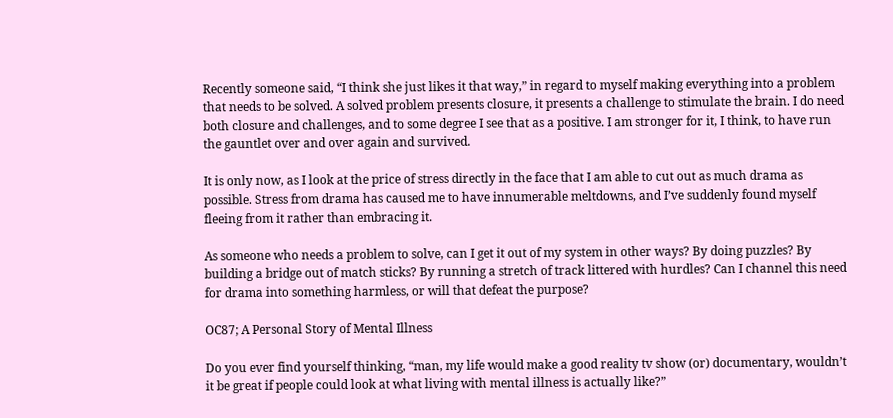Recently someone said, “I think she just likes it that way,” in regard to myself making everything into a problem that needs to be solved. A solved problem presents closure, it presents a challenge to stimulate the brain. I do need both closure and challenges, and to some degree I see that as a positive. I am stronger for it, I think, to have run the gauntlet over and over again and survived.

It is only now, as I look at the price of stress directly in the face that I am able to cut out as much drama as possible. Stress from drama has caused me to have innumerable meltdowns, and I’ve suddenly found myself fleeing from it rather than embracing it.

As someone who needs a problem to solve, can I get it out of my system in other ways? By doing puzzles? By building a bridge out of match sticks? By running a stretch of track littered with hurdles? Can I channel this need for drama into something harmless, or will that defeat the purpose?

OC87; A Personal Story of Mental Illness

Do you ever find yourself thinking, “man, my life would make a good reality tv show (or) documentary, wouldn’t it be great if people could look at what living with mental illness is actually like?”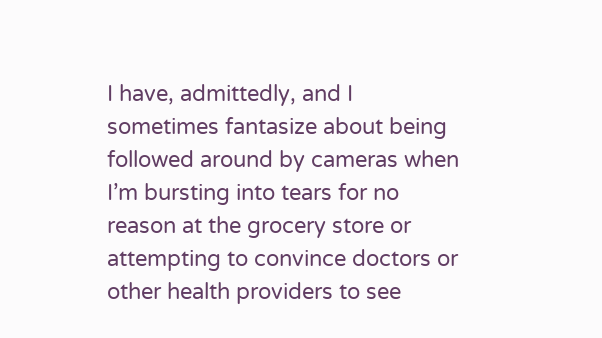I have, admittedly, and I sometimes fantasize about being followed around by cameras when I’m bursting into tears for no reason at the grocery store or attempting to convince doctors or other health providers to see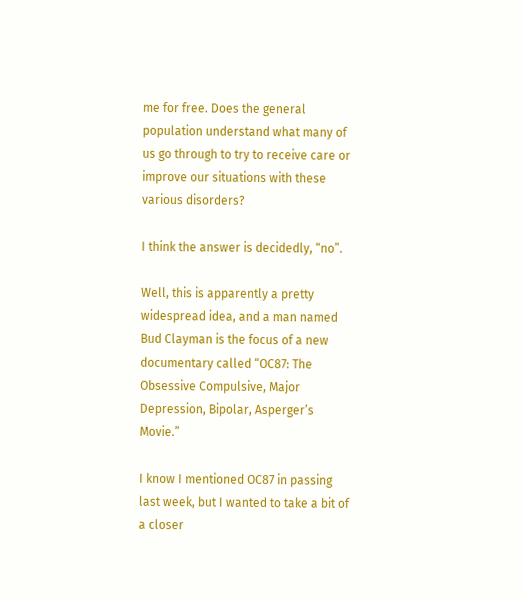me for free. Does the general population understand what many of us go through to try to receive care or improve our situations with these various disorders?

I think the answer is decidedly, “no”.

Well, this is apparently a pretty widespread idea, and a man named Bud Clayman is the focus of a new documentary called “OC87: The Obsessive Compulsive, Major Depression, Bipolar, Asperger’s Movie.”

I know I mentioned OC87 in passing last week, but I wanted to take a bit of a closer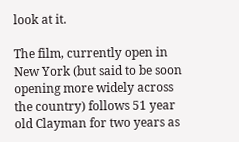look at it.

The film, currently open in New York (but said to be soon opening more widely across the country) follows 51 year old Clayman for two years as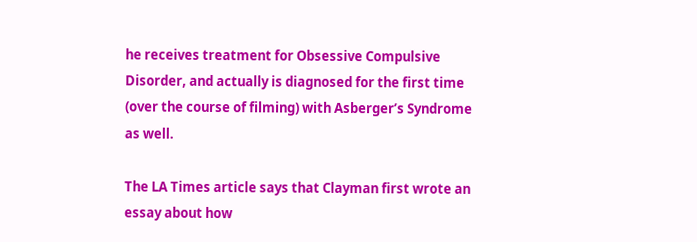he receives treatment for Obsessive Compulsive Disorder, and actually is diagnosed for the first time (over the course of filming) with Asberger’s Syndrome as well.

The LA Times article says that Clayman first wrote an essay about how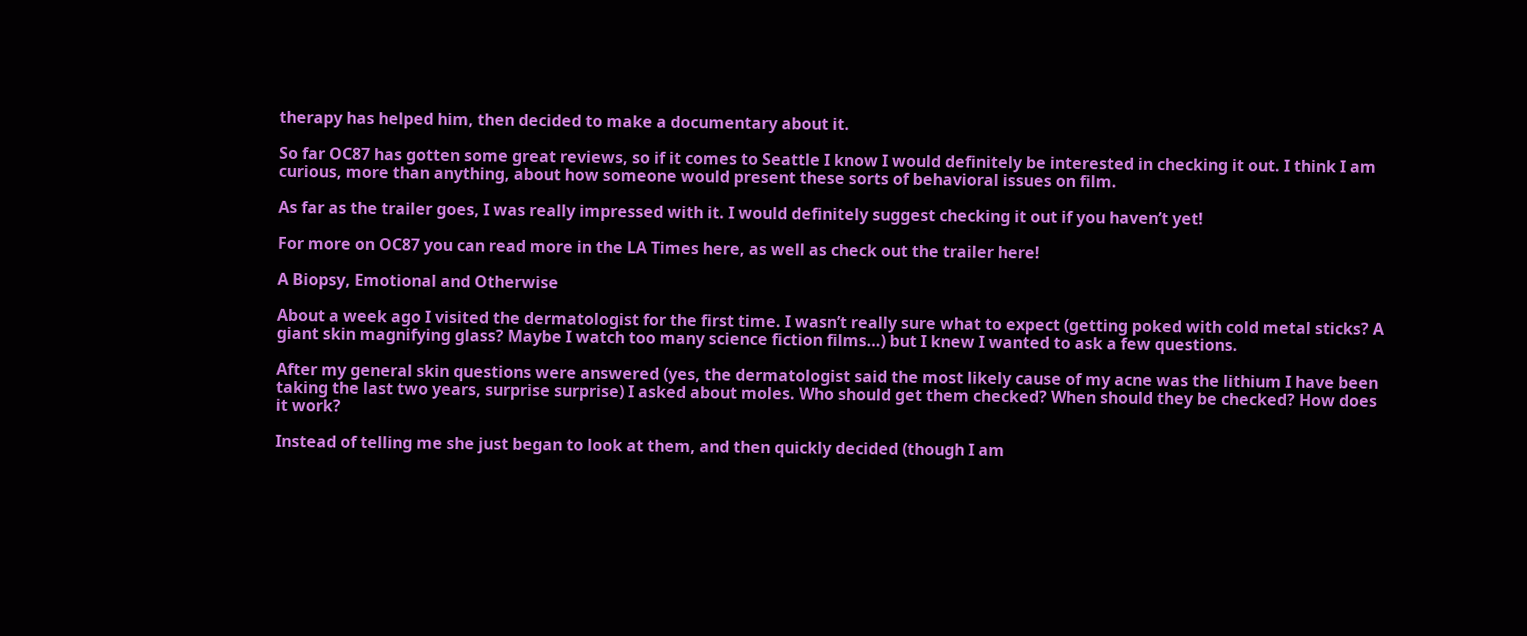therapy has helped him, then decided to make a documentary about it.

So far OC87 has gotten some great reviews, so if it comes to Seattle I know I would definitely be interested in checking it out. I think I am curious, more than anything, about how someone would present these sorts of behavioral issues on film.

As far as the trailer goes, I was really impressed with it. I would definitely suggest checking it out if you haven’t yet!

For more on OC87 you can read more in the LA Times here, as well as check out the trailer here!

A Biopsy, Emotional and Otherwise

About a week ago I visited the dermatologist for the first time. I wasn’t really sure what to expect (getting poked with cold metal sticks? A giant skin magnifying glass? Maybe I watch too many science fiction films…) but I knew I wanted to ask a few questions.

After my general skin questions were answered (yes, the dermatologist said the most likely cause of my acne was the lithium I have been taking the last two years, surprise surprise) I asked about moles. Who should get them checked? When should they be checked? How does it work?

Instead of telling me she just began to look at them, and then quickly decided (though I am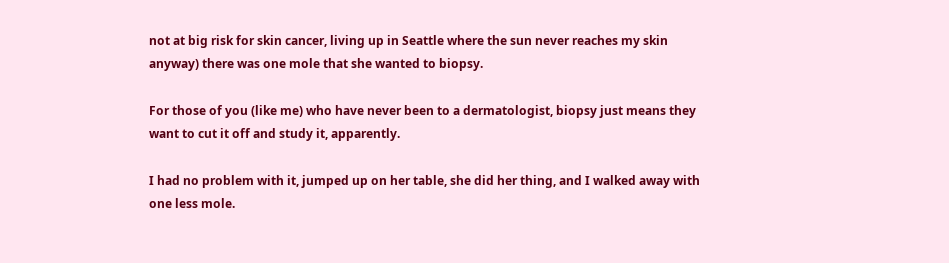not at big risk for skin cancer, living up in Seattle where the sun never reaches my skin anyway) there was one mole that she wanted to biopsy.

For those of you (like me) who have never been to a dermatologist, biopsy just means they want to cut it off and study it, apparently.

I had no problem with it, jumped up on her table, she did her thing, and I walked away with one less mole.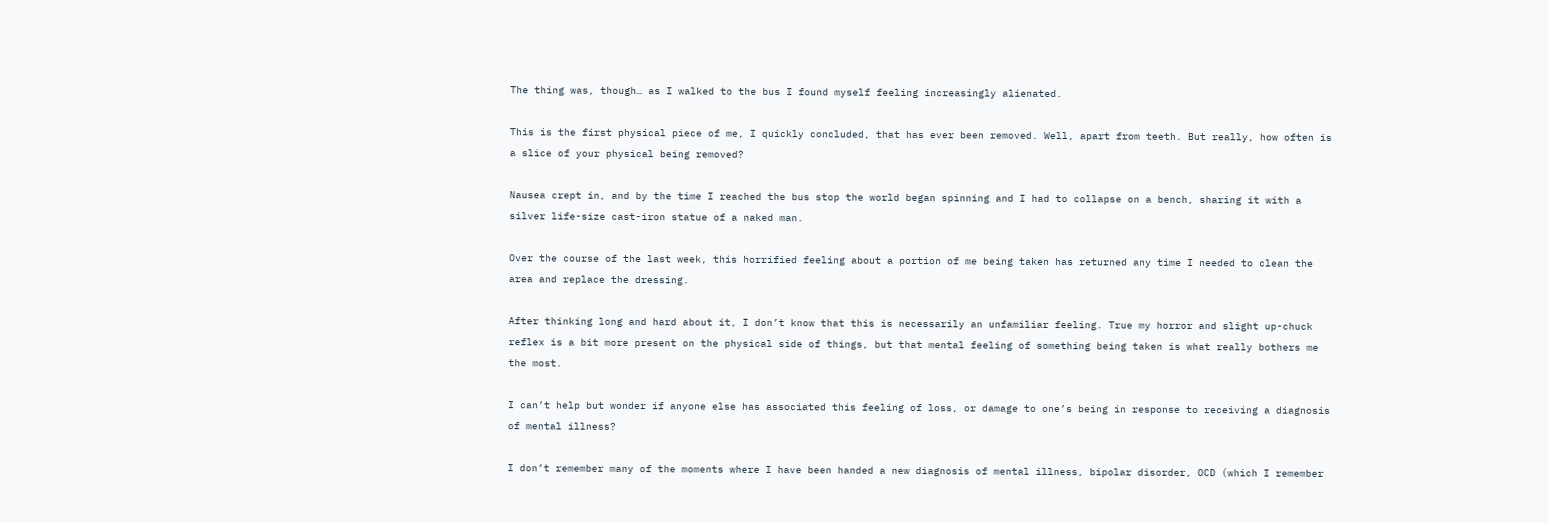The thing was, though… as I walked to the bus I found myself feeling increasingly alienated.

This is the first physical piece of me, I quickly concluded, that has ever been removed. Well, apart from teeth. But really, how often is a slice of your physical being removed?

Nausea crept in, and by the time I reached the bus stop the world began spinning and I had to collapse on a bench, sharing it with a silver life-size cast-iron statue of a naked man.

Over the course of the last week, this horrified feeling about a portion of me being taken has returned any time I needed to clean the area and replace the dressing.

After thinking long and hard about it, I don’t know that this is necessarily an unfamiliar feeling. True my horror and slight up-chuck reflex is a bit more present on the physical side of things, but that mental feeling of something being taken is what really bothers me the most.

I can’t help but wonder if anyone else has associated this feeling of loss, or damage to one’s being in response to receiving a diagnosis of mental illness?

I don’t remember many of the moments where I have been handed a new diagnosis of mental illness, bipolar disorder, OCD (which I remember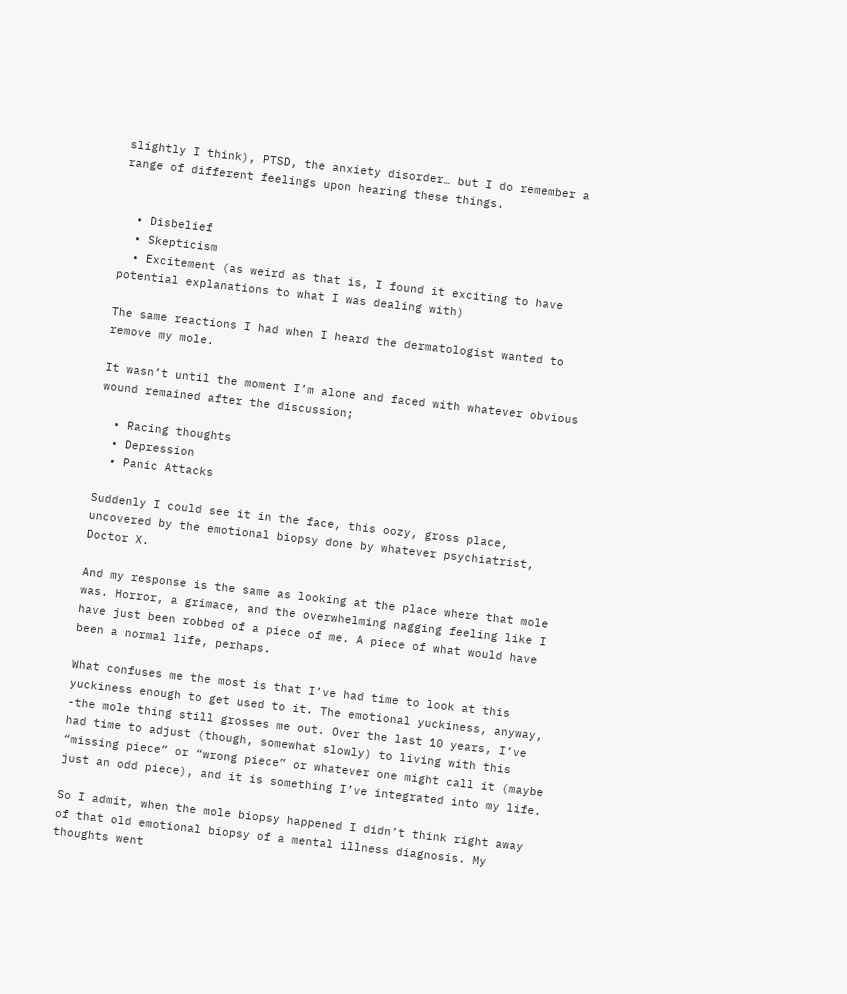slightly I think), PTSD, the anxiety disorder… but I do remember a range of different feelings upon hearing these things.


  • Disbelief
  • Skepticism
  • Excitement (as weird as that is, I found it exciting to have potential explanations to what I was dealing with)

The same reactions I had when I heard the dermatologist wanted to remove my mole.

It wasn’t until the moment I’m alone and faced with whatever obvious wound remained after the discussion;

  • Racing thoughts
  • Depression
  • Panic Attacks

Suddenly I could see it in the face, this oozy, gross place, uncovered by the emotional biopsy done by whatever psychiatrist, Doctor X.

And my response is the same as looking at the place where that mole was. Horror, a grimace, and the overwhelming nagging feeling like I have just been robbed of a piece of me. A piece of what would have been a normal life, perhaps.

What confuses me the most is that I’ve had time to look at this yuckiness enough to get used to it. The emotional yuckiness, anyway, -the mole thing still grosses me out. Over the last 10 years, I’ve had time to adjust (though, somewhat slowly) to living with this “missing piece” or “wrong piece” or whatever one might call it (maybe just an odd piece), and it is something I’ve integrated into my life.

So I admit, when the mole biopsy happened I didn’t think right away of that old emotional biopsy of a mental illness diagnosis. My thoughts went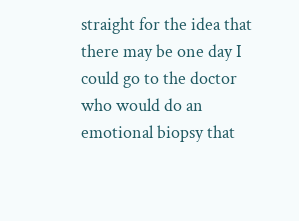straight for the idea that there may be one day I could go to the doctor who would do an emotional biopsy that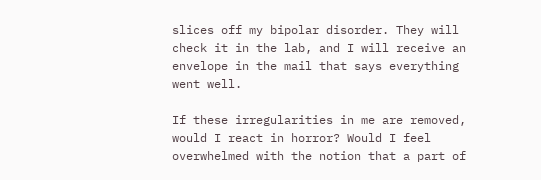slices off my bipolar disorder. They will check it in the lab, and I will receive an envelope in the mail that says everything went well.

If these irregularities in me are removed, would I react in horror? Would I feel overwhelmed with the notion that a part of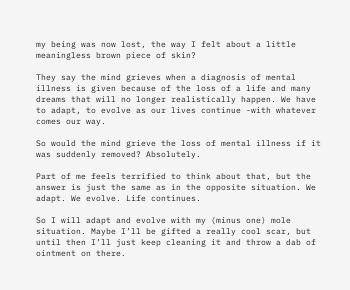my being was now lost, the way I felt about a little meaningless brown piece of skin?

They say the mind grieves when a diagnosis of mental illness is given because of the loss of a life and many dreams that will no longer realistically happen. We have to adapt, to evolve as our lives continue -with whatever comes our way.

So would the mind grieve the loss of mental illness if it was suddenly removed? Absolutely.

Part of me feels terrified to think about that, but the answer is just the same as in the opposite situation. We adapt. We evolve. Life continues.

So I will adapt and evolve with my (minus one) mole situation. Maybe I’ll be gifted a really cool scar, but until then I’ll just keep cleaning it and throw a dab of ointment on there.